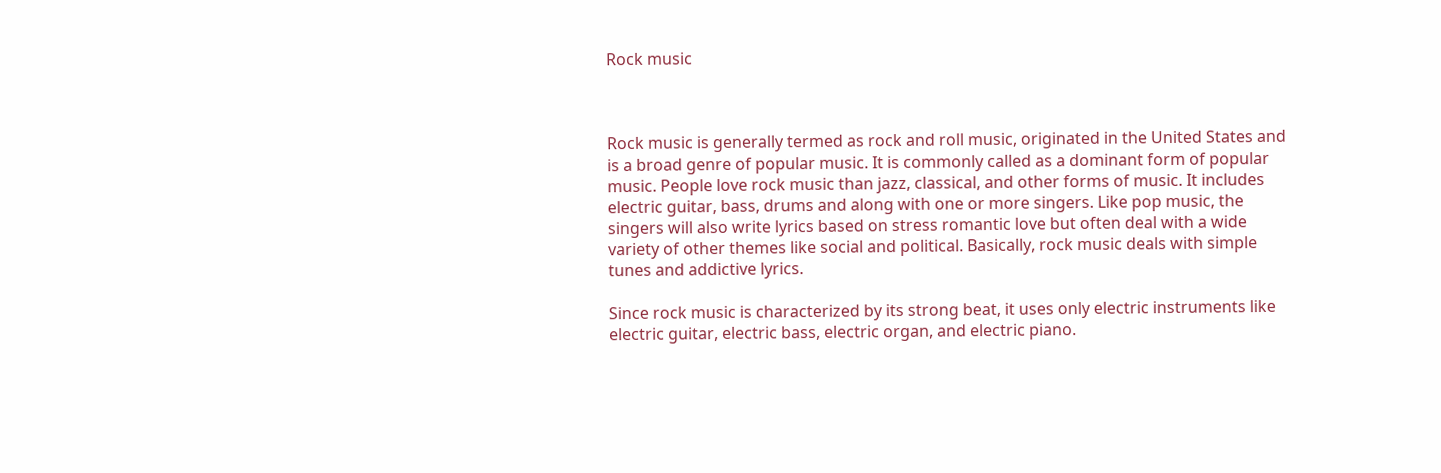Rock music



Rock music is generally termed as rock and roll music, originated in the United States and is a broad genre of popular music. It is commonly called as a dominant form of popular music. People love rock music than jazz, classical, and other forms of music. It includes electric guitar, bass, drums and along with one or more singers. Like pop music, the singers will also write lyrics based on stress romantic love but often deal with a wide variety of other themes like social and political. Basically, rock music deals with simple tunes and addictive lyrics.

Since rock music is characterized by its strong beat, it uses only electric instruments like electric guitar, electric bass, electric organ, and electric piano.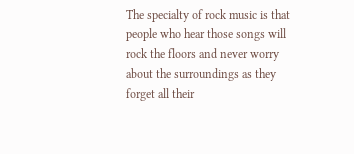The specialty of rock music is that people who hear those songs will rock the floors and never worry about the surroundings as they forget all their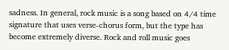sadness. In general, rock music is a song based on 4/4 time signature that uses verse-chorus form, but the type has become extremely diverse. Rock and roll music goes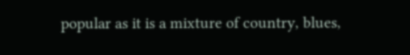popular as it is a mixture of country, blues,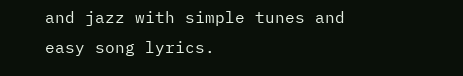and jazz with simple tunes and easy song lyrics.